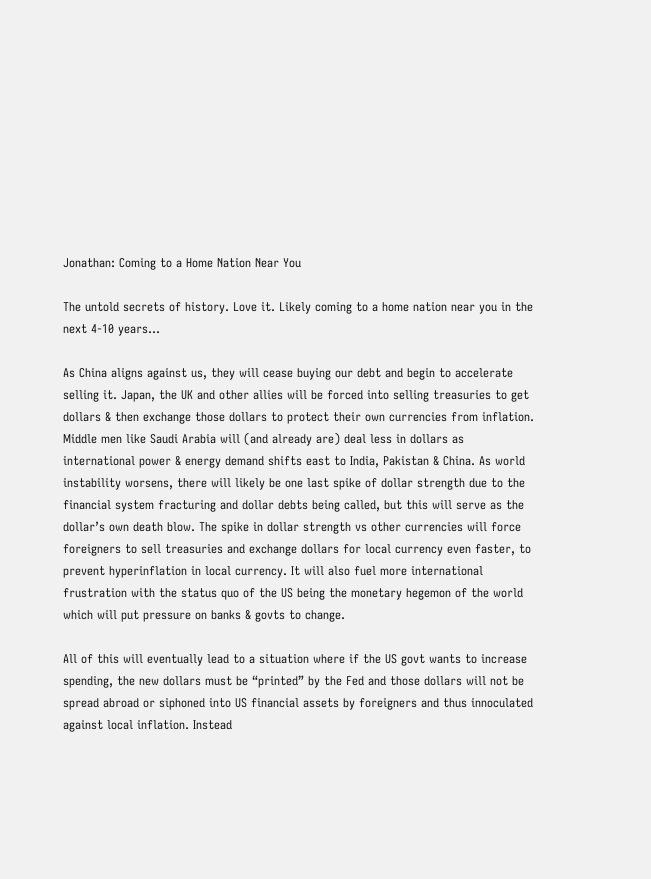Jonathan: Coming to a Home Nation Near You

The untold secrets of history. Love it. Likely coming to a home nation near you in the next 4-10 years…

As China aligns against us, they will cease buying our debt and begin to accelerate selling it. Japan, the UK and other allies will be forced into selling treasuries to get dollars & then exchange those dollars to protect their own currencies from inflation. Middle men like Saudi Arabia will (and already are) deal less in dollars as international power & energy demand shifts east to India, Pakistan & China. As world instability worsens, there will likely be one last spike of dollar strength due to the financial system fracturing and dollar debts being called, but this will serve as the dollar’s own death blow. The spike in dollar strength vs other currencies will force foreigners to sell treasuries and exchange dollars for local currency even faster, to prevent hyperinflation in local currency. It will also fuel more international frustration with the status quo of the US being the monetary hegemon of the world which will put pressure on banks & govts to change.

All of this will eventually lead to a situation where if the US govt wants to increase spending, the new dollars must be “printed” by the Fed and those dollars will not be spread abroad or siphoned into US financial assets by foreigners and thus innoculated against local inflation. Instead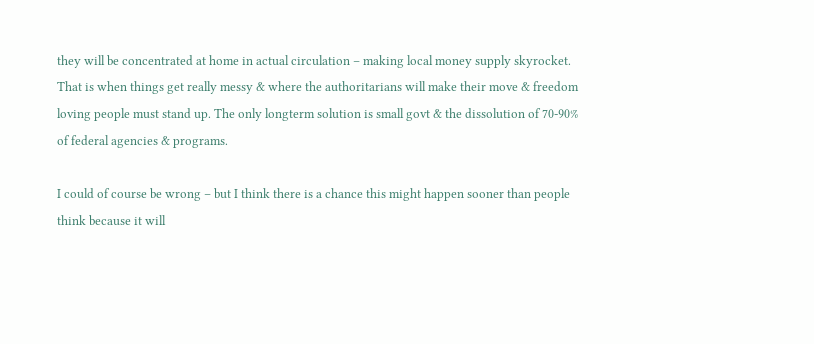they will be concentrated at home in actual circulation – making local money supply skyrocket. That is when things get really messy & where the authoritarians will make their move & freedom loving people must stand up. The only longterm solution is small govt & the dissolution of 70-90% of federal agencies & programs.

I could of course be wrong – but I think there is a chance this might happen sooner than people think because it will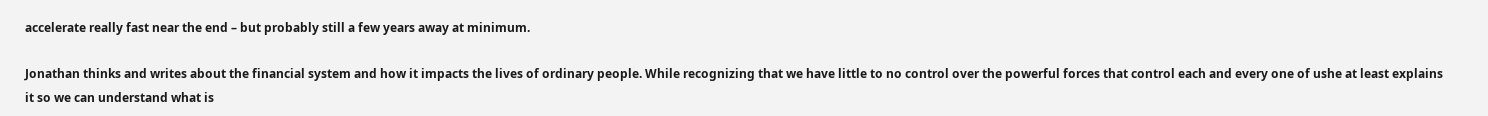accelerate really fast near the end – but probably still a few years away at minimum.

Jonathan thinks and writes about the financial system and how it impacts the lives of ordinary people. While recognizing that we have little to no control over the powerful forces that control each and every one of ushe at least explains it so we can understand what is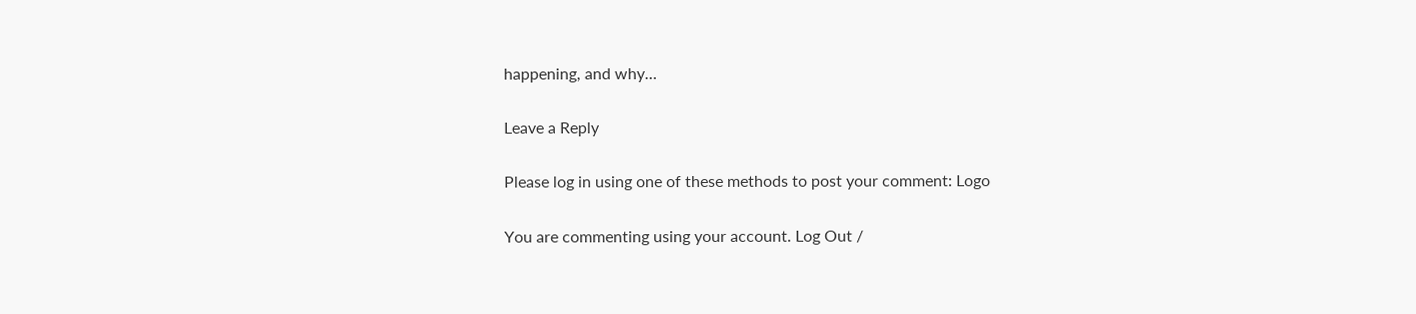happening, and why…

Leave a Reply

Please log in using one of these methods to post your comment: Logo

You are commenting using your account. Log Out /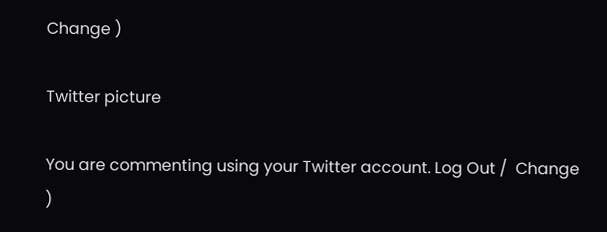Change )

Twitter picture

You are commenting using your Twitter account. Log Out /  Change )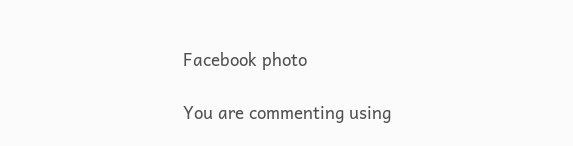Facebook photo

You are commenting using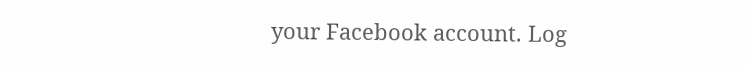your Facebook account. Log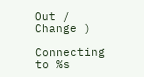Out /  Change )

Connecting to %s